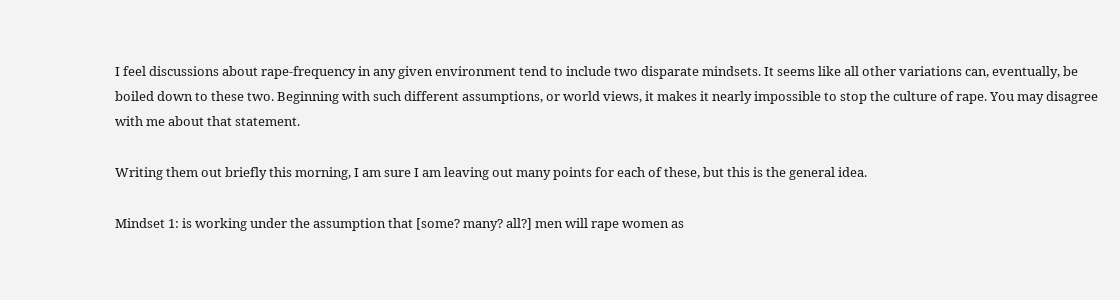I feel discussions about rape-frequency in any given environment tend to include two disparate mindsets. It seems like all other variations can, eventually, be boiled down to these two. Beginning with such different assumptions, or world views, it makes it nearly impossible to stop the culture of rape. You may disagree with me about that statement.

Writing them out briefly this morning, I am sure I am leaving out many points for each of these, but this is the general idea.

Mindset 1: is working under the assumption that [some? many? all?] men will rape women as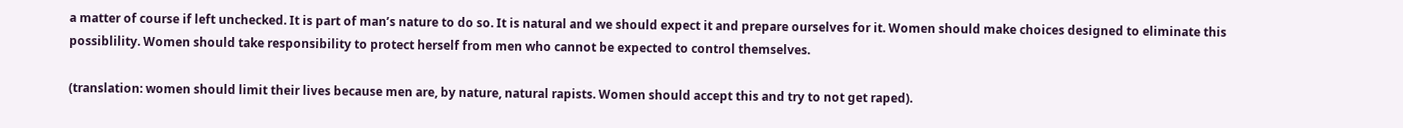a matter of course if left unchecked. It is part of man’s nature to do so. It is natural and we should expect it and prepare ourselves for it. Women should make choices designed to eliminate this possiblility. Women should take responsibility to protect herself from men who cannot be expected to control themselves.

(translation: women should limit their lives because men are, by nature, natural rapists. Women should accept this and try to not get raped).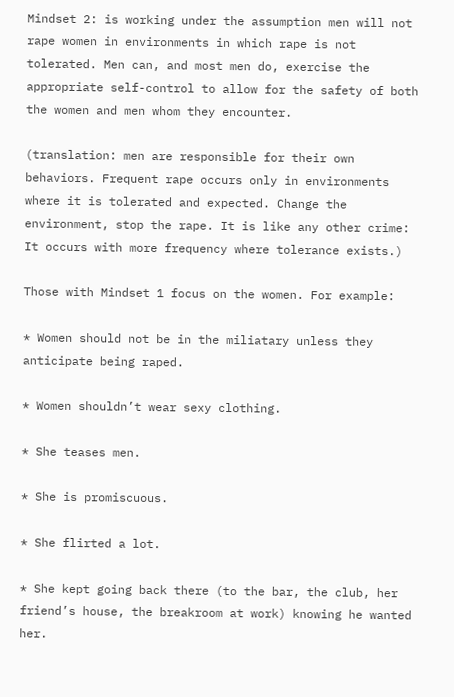Mindset 2: is working under the assumption men will not rape women in environments in which rape is not tolerated. Men can, and most men do, exercise the appropriate self-control to allow for the safety of both the women and men whom they encounter.

(translation: men are responsible for their own behaviors. Frequent rape occurs only in environments where it is tolerated and expected. Change the environment, stop the rape. It is like any other crime: It occurs with more frequency where tolerance exists.)

Those with Mindset 1 focus on the women. For example:

* Women should not be in the miliatary unless they anticipate being raped.

* Women shouldn’t wear sexy clothing.

* She teases men.

* She is promiscuous.

* She flirted a lot.

* She kept going back there (to the bar, the club, her friend’s house, the breakroom at work) knowing he wanted her.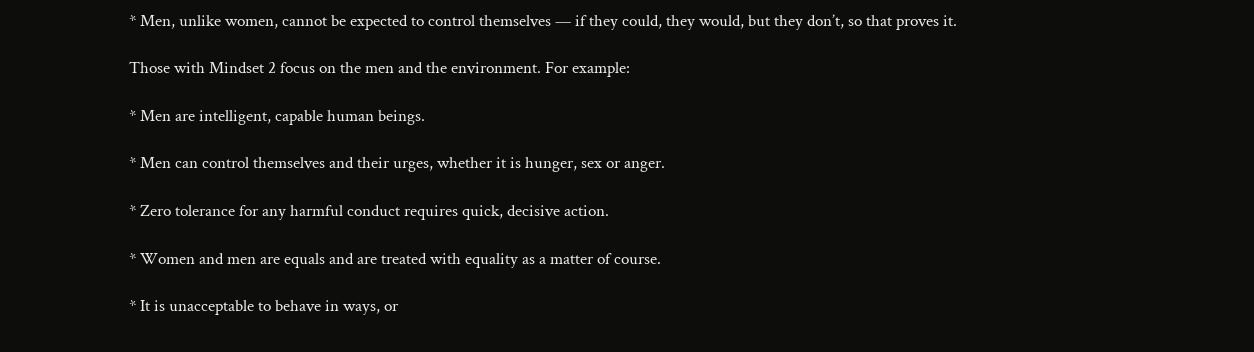* Men, unlike women, cannot be expected to control themselves — if they could, they would, but they don’t, so that proves it.

Those with Mindset 2 focus on the men and the environment. For example:

* Men are intelligent, capable human beings.

* Men can control themselves and their urges, whether it is hunger, sex or anger.

* Zero tolerance for any harmful conduct requires quick, decisive action.

* Women and men are equals and are treated with equality as a matter of course.

* It is unacceptable to behave in ways, or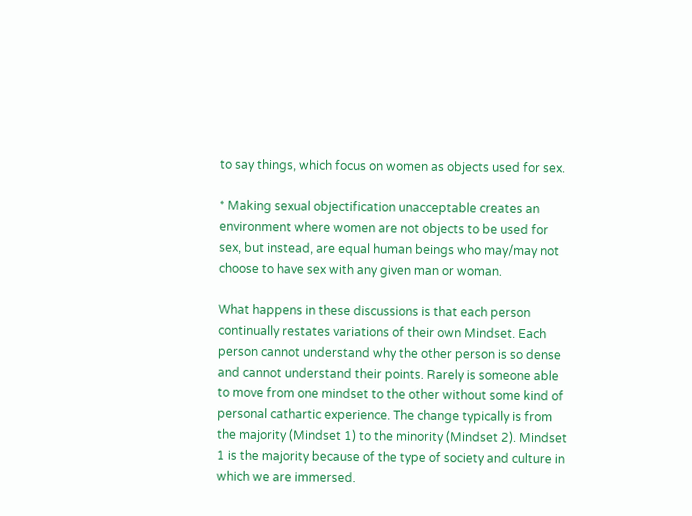to say things, which focus on women as objects used for sex.

* Making sexual objectification unacceptable creates an environment where women are not objects to be used for sex, but instead, are equal human beings who may/may not choose to have sex with any given man or woman.

What happens in these discussions is that each person continually restates variations of their own Mindset. Each person cannot understand why the other person is so dense and cannot understand their points. Rarely is someone able to move from one mindset to the other without some kind of personal cathartic experience. The change typically is from the majority (Mindset 1) to the minority (Mindset 2). Mindset 1 is the majority because of the type of society and culture in which we are immersed.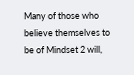Many of those who believe themselves to be of Mindset 2 will,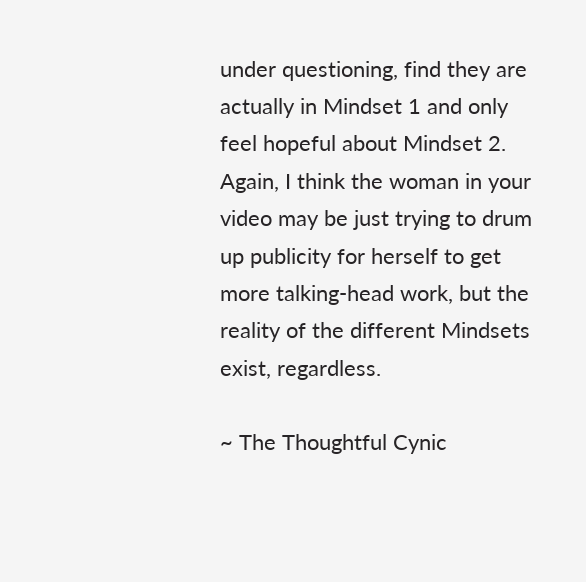under questioning, find they are actually in Mindset 1 and only feel hopeful about Mindset 2. Again, I think the woman in your video may be just trying to drum up publicity for herself to get more talking-head work, but the reality of the different Mindsets exist, regardless.

~ The Thoughtful Cynic